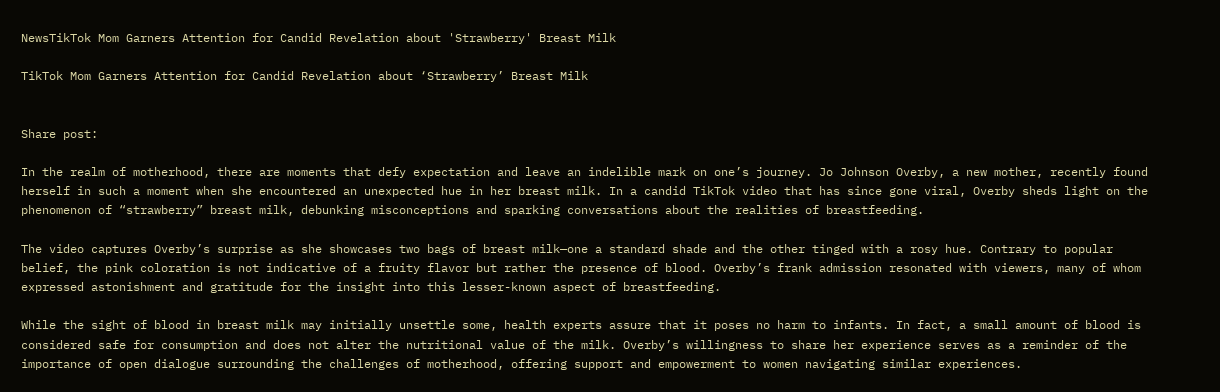NewsTikTok Mom Garners Attention for Candid Revelation about 'Strawberry' Breast Milk

TikTok Mom Garners Attention for Candid Revelation about ‘Strawberry’ Breast Milk


Share post:

In the realm of motherhood, there are moments that defy expectation and leave an indelible mark on one’s journey. Jo Johnson Overby, a new mother, recently found herself in such a moment when she encountered an unexpected hue in her breast milk. In a candid TikTok video that has since gone viral, Overby sheds light on the phenomenon of “strawberry” breast milk, debunking misconceptions and sparking conversations about the realities of breastfeeding.

The video captures Overby’s surprise as she showcases two bags of breast milk—one a standard shade and the other tinged with a rosy hue. Contrary to popular belief, the pink coloration is not indicative of a fruity flavor but rather the presence of blood. Overby’s frank admission resonated with viewers, many of whom expressed astonishment and gratitude for the insight into this lesser-known aspect of breastfeeding.

While the sight of blood in breast milk may initially unsettle some, health experts assure that it poses no harm to infants. In fact, a small amount of blood is considered safe for consumption and does not alter the nutritional value of the milk. Overby’s willingness to share her experience serves as a reminder of the importance of open dialogue surrounding the challenges of motherhood, offering support and empowerment to women navigating similar experiences.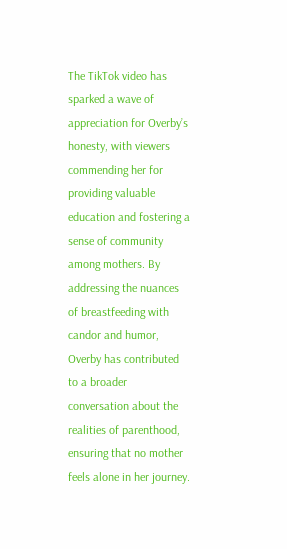The TikTok video has sparked a wave of appreciation for Overby’s honesty, with viewers commending her for providing valuable education and fostering a sense of community among mothers. By addressing the nuances of breastfeeding with candor and humor, Overby has contributed to a broader conversation about the realities of parenthood, ensuring that no mother feels alone in her journey.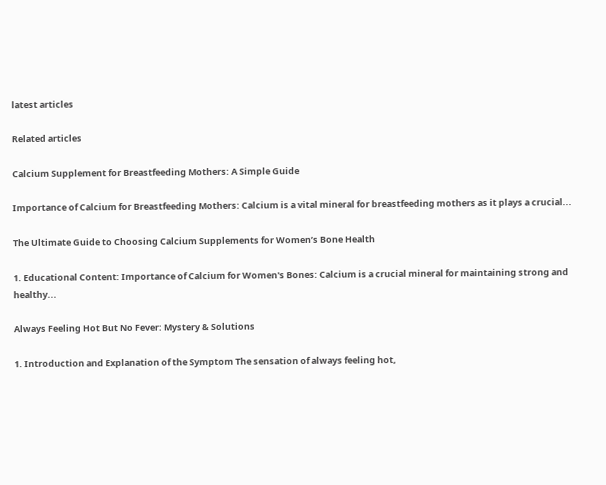latest articles

Related articles

Calcium Supplement for Breastfeeding Mothers: A Simple Guide

Importance of Calcium for Breastfeeding Mothers: Calcium is a vital mineral for breastfeeding mothers as it plays a crucial...

The Ultimate Guide to Choosing Calcium Supplements for Women’s Bone Health

1. Educational Content: Importance of Calcium for Women's Bones: Calcium is a crucial mineral for maintaining strong and healthy...

Always Feeling Hot But No Fever: Mystery & Solutions

1. Introduction and Explanation of the Symptom The sensation of always feeling hot,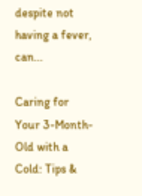despite not having a fever, can...

Caring for Your 3-Month-Old with a Cold: Tips &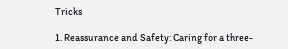Tricks

1. Reassurance and Safety: Caring for a three-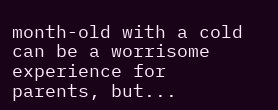month-old with a cold can be a worrisome experience for parents, but...